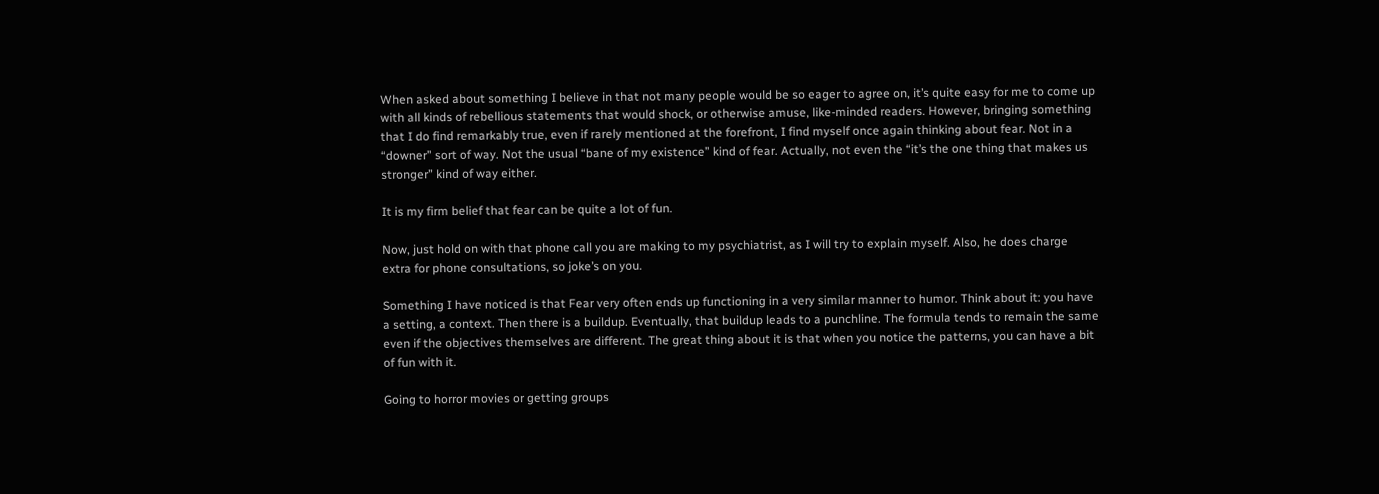When asked about something I believe in that not many people would be so eager to agree on, it’s quite easy for me to come up with all kinds of rebellious statements that would shock, or otherwise amuse, like-minded readers. However, bringing something that I do find remarkably true, even if rarely mentioned at the forefront, I find myself once again thinking about fear. Not in a “downer” sort of way. Not the usual “bane of my existence” kind of fear. Actually, not even the “it’s the one thing that makes us stronger” kind of way either.

It is my firm belief that fear can be quite a lot of fun.

Now, just hold on with that phone call you are making to my psychiatrist, as I will try to explain myself. Also, he does charge extra for phone consultations, so joke’s on you.

Something I have noticed is that Fear very often ends up functioning in a very similar manner to humor. Think about it: you have a setting, a context. Then there is a buildup. Eventually, that buildup leads to a punchline. The formula tends to remain the same even if the objectives themselves are different. The great thing about it is that when you notice the patterns, you can have a bit of fun with it.

Going to horror movies or getting groups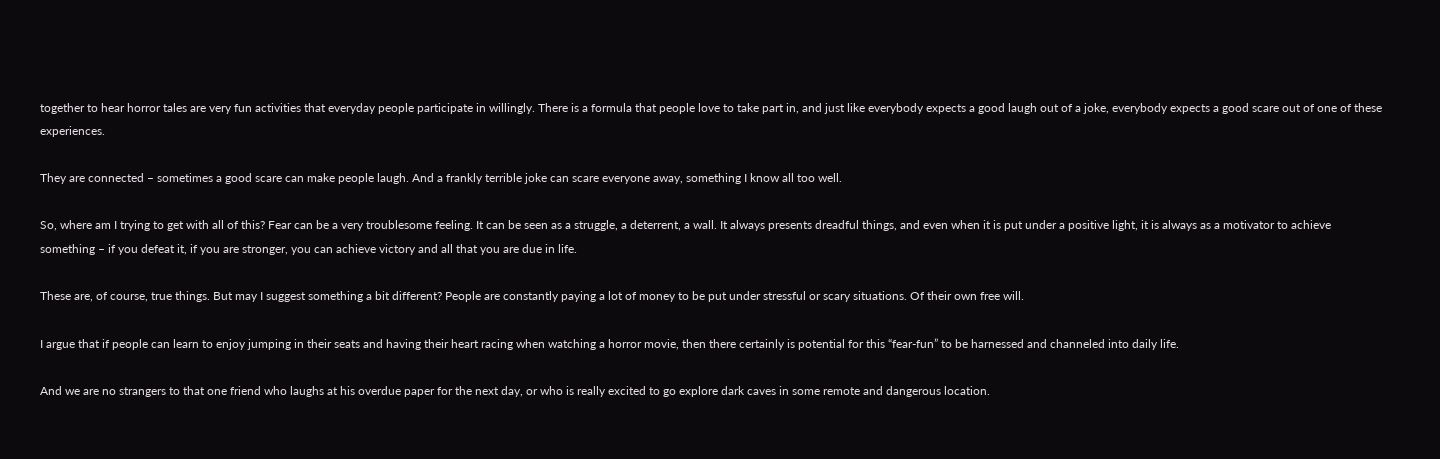together to hear horror tales are very fun activities that everyday people participate in willingly. There is a formula that people love to take part in, and just like everybody expects a good laugh out of a joke, everybody expects a good scare out of one of these experiences.

They are connected – sometimes a good scare can make people laugh. And a frankly terrible joke can scare everyone away, something I know all too well.

So, where am I trying to get with all of this? Fear can be a very troublesome feeling. It can be seen as a struggle, a deterrent, a wall. It always presents dreadful things, and even when it is put under a positive light, it is always as a motivator to achieve something – if you defeat it, if you are stronger, you can achieve victory and all that you are due in life.

These are, of course, true things. But may I suggest something a bit different? People are constantly paying a lot of money to be put under stressful or scary situations. Of their own free will.

I argue that if people can learn to enjoy jumping in their seats and having their heart racing when watching a horror movie, then there certainly is potential for this “fear-fun” to be harnessed and channeled into daily life.

And we are no strangers to that one friend who laughs at his overdue paper for the next day, or who is really excited to go explore dark caves in some remote and dangerous location.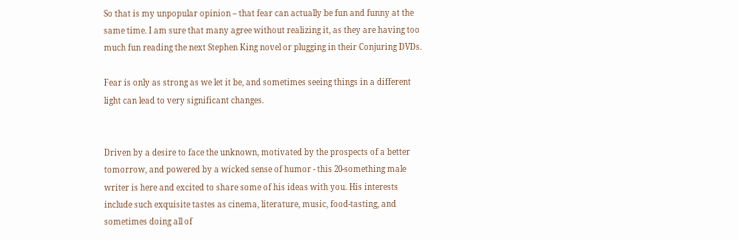So that is my unpopular opinion – that fear can actually be fun and funny at the same time. I am sure that many agree without realizing it, as they are having too much fun reading the next Stephen King novel or plugging in their Conjuring DVDs.

Fear is only as strong as we let it be, and sometimes seeing things in a different light can lead to very significant changes.


Driven by a desire to face the unknown, motivated by the prospects of a better tomorrow, and powered by a wicked sense of humor - this 20-something male writer is here and excited to share some of his ideas with you. His interests include such exquisite tastes as cinema, literature, music, food-tasting, and sometimes doing all of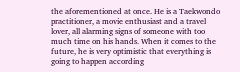the aforementioned at once. He is a Taekwondo practitioner, a movie enthusiast and a travel lover, all alarming signs of someone with too much time on his hands. When it comes to the future, he is very optimistic that everything is going to happen according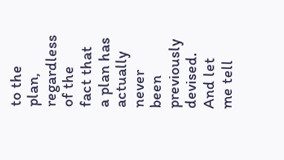to the plan, regardless of the fact that a plan has actually never been previously devised. And let me tell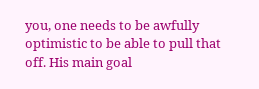you, one needs to be awfully optimistic to be able to pull that off. His main goal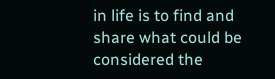in life is to find and share what could be considered the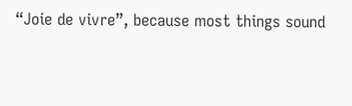“Joie de vivre”, because most things sound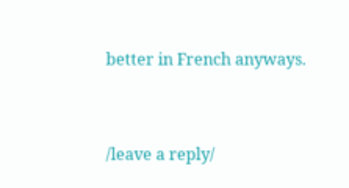better in French anyways.


/leave a reply/